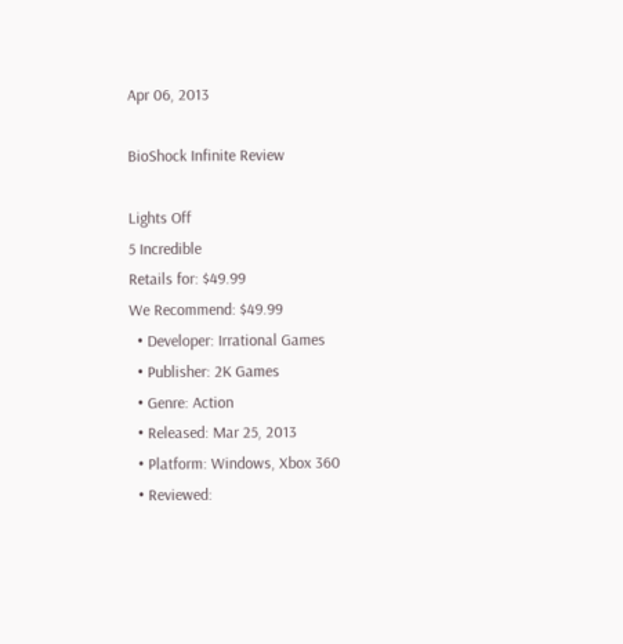Apr 06, 2013

BioShock Infinite Review

Lights Off
5 Incredible
Retails for: $49.99
We Recommend: $49.99
  • Developer: Irrational Games
  • Publisher: 2K Games
  • Genre: Action
  • Released: Mar 25, 2013
  • Platform: Windows, Xbox 360
  • Reviewed: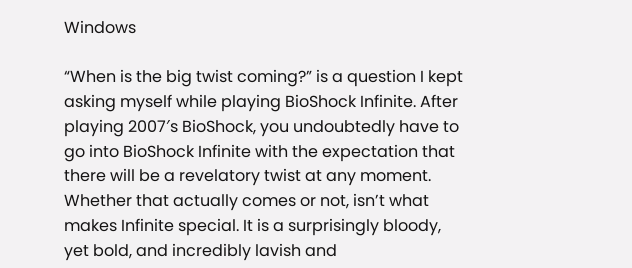Windows

“When is the big twist coming?” is a question I kept asking myself while playing BioShock Infinite. After playing 2007′s BioShock, you undoubtedly have to go into BioShock Infinite with the expectation that there will be a revelatory twist at any moment. Whether that actually comes or not, isn’t what makes Infinite special. It is a surprisingly bloody, yet bold, and incredibly lavish and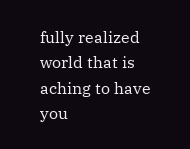fully realized world that is aching to have you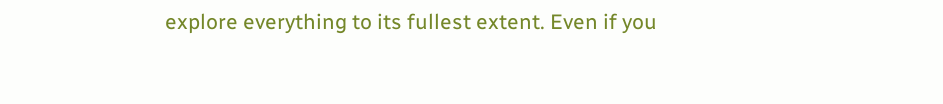explore everything to its fullest extent. Even if you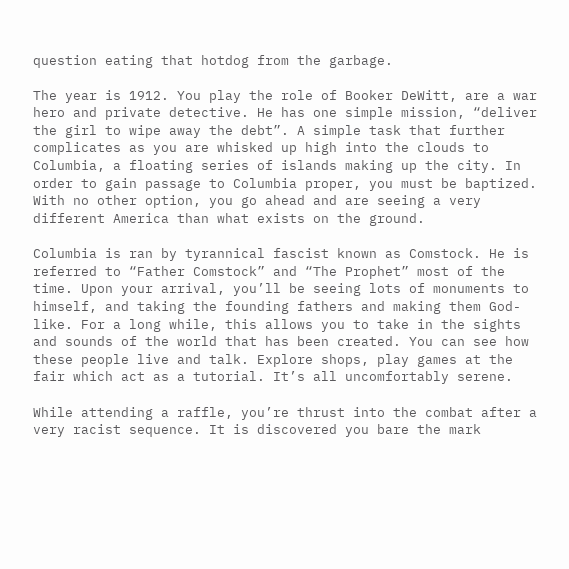question eating that hotdog from the garbage.

The year is 1912. You play the role of Booker DeWitt, are a war hero and private detective. He has one simple mission, “deliver the girl to wipe away the debt”. A simple task that further complicates as you are whisked up high into the clouds to Columbia, a floating series of islands making up the city. In order to gain passage to Columbia proper, you must be baptized. With no other option, you go ahead and are seeing a very different America than what exists on the ground.

Columbia is ran by tyrannical fascist known as Comstock. He is referred to “Father Comstock” and “The Prophet” most of the time. Upon your arrival, you’ll be seeing lots of monuments to himself, and taking the founding fathers and making them God-like. For a long while, this allows you to take in the sights and sounds of the world that has been created. You can see how these people live and talk. Explore shops, play games at the fair which act as a tutorial. It’s all uncomfortably serene.

While attending a raffle, you’re thrust into the combat after a very racist sequence. It is discovered you bare the mark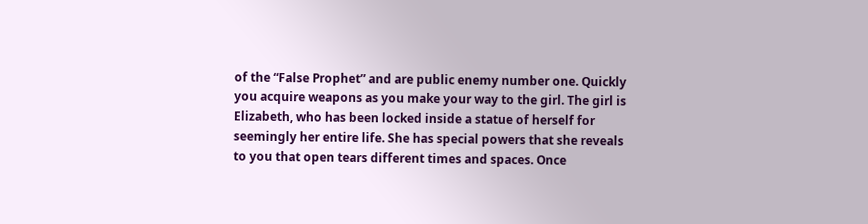of the “False Prophet” and are public enemy number one. Quickly you acquire weapons as you make your way to the girl. The girl is Elizabeth, who has been locked inside a statue of herself for seemingly her entire life. She has special powers that she reveals to you that open tears different times and spaces. Once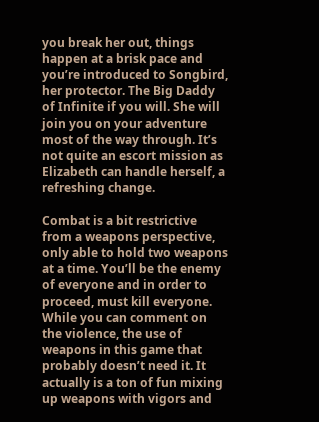you break her out, things happen at a brisk pace and you’re introduced to Songbird, her protector. The Big Daddy of Infinite if you will. She will join you on your adventure most of the way through. It’s not quite an escort mission as Elizabeth can handle herself, a refreshing change.

Combat is a bit restrictive from a weapons perspective, only able to hold two weapons at a time. You’ll be the enemy of everyone and in order to proceed, must kill everyone. While you can comment on the violence, the use of  weapons in this game that probably doesn’t need it. It actually is a ton of fun mixing up weapons with vigors and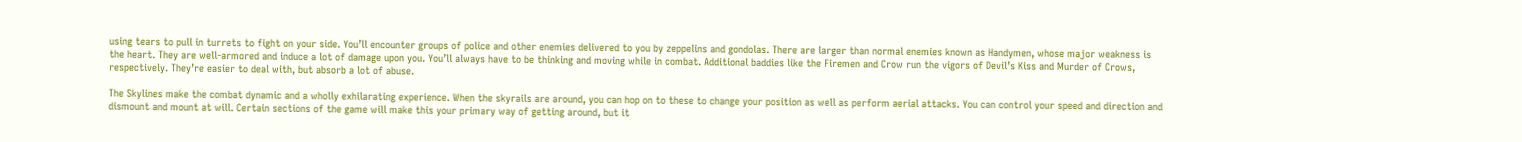using tears to pull in turrets to fight on your side. You’ll encounter groups of police and other enemies delivered to you by zeppelins and gondolas. There are larger than normal enemies known as Handymen, whose major weakness is the heart. They are well-armored and induce a lot of damage upon you. You’ll always have to be thinking and moving while in combat. Additional baddies like the Firemen and Crow run the vigors of Devil’s Kiss and Murder of Crows, respectively. They’re easier to deal with, but absorb a lot of abuse.

The Skylines make the combat dynamic and a wholly exhilarating experience. When the skyrails are around, you can hop on to these to change your position as well as perform aerial attacks. You can control your speed and direction and dismount and mount at will. Certain sections of the game will make this your primary way of getting around, but it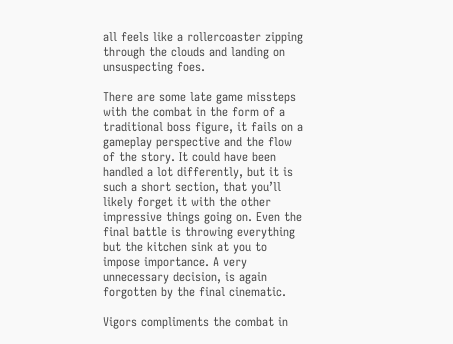all feels like a rollercoaster zipping through the clouds and landing on unsuspecting foes.

There are some late game missteps with the combat in the form of a traditional boss figure, it fails on a gameplay perspective and the flow of the story. It could have been handled a lot differently, but it is such a short section, that you’ll likely forget it with the other impressive things going on. Even the final battle is throwing everything but the kitchen sink at you to impose importance. A very unnecessary decision, is again forgotten by the final cinematic.

Vigors compliments the combat in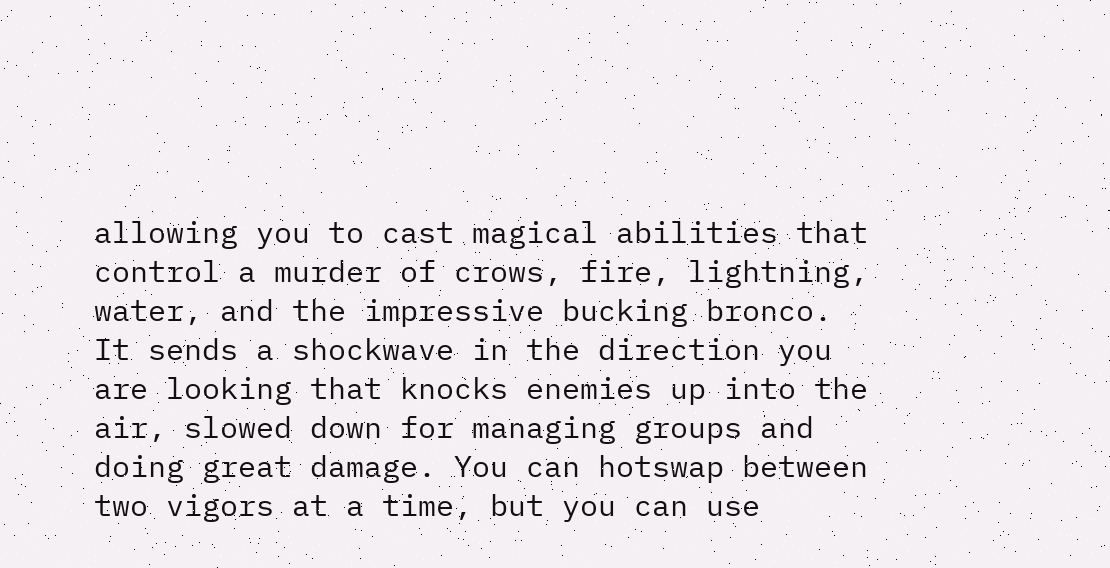allowing you to cast magical abilities that control a murder of crows, fire, lightning, water, and the impressive bucking bronco. It sends a shockwave in the direction you are looking that knocks enemies up into the air, slowed down for managing groups and doing great damage. You can hotswap between two vigors at a time, but you can use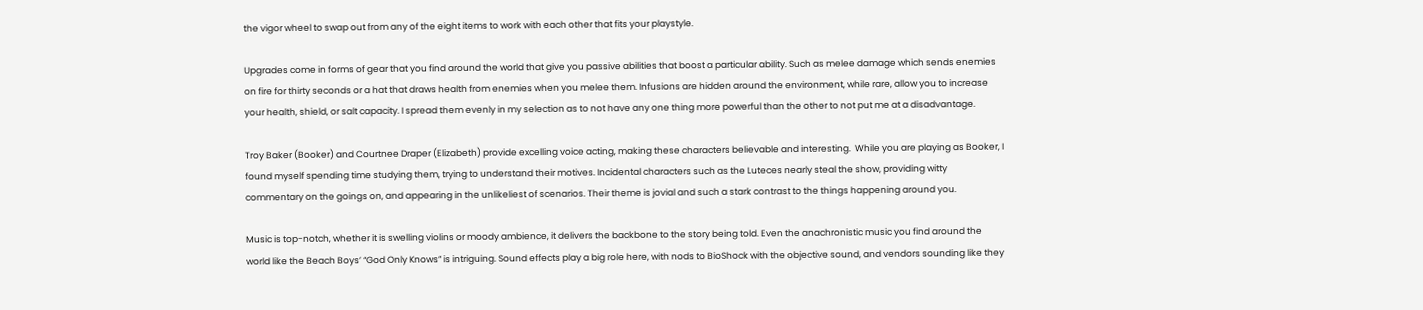the vigor wheel to swap out from any of the eight items to work with each other that fits your playstyle.

Upgrades come in forms of gear that you find around the world that give you passive abilities that boost a particular ability. Such as melee damage which sends enemies on fire for thirty seconds or a hat that draws health from enemies when you melee them. Infusions are hidden around the environment, while rare, allow you to increase your health, shield, or salt capacity. I spread them evenly in my selection as to not have any one thing more powerful than the other to not put me at a disadvantage.

Troy Baker (Booker) and Courtnee Draper (Elizabeth) provide excelling voice acting, making these characters believable and interesting.  While you are playing as Booker, I found myself spending time studying them, trying to understand their motives. Incidental characters such as the Luteces nearly steal the show, providing witty commentary on the goings on, and appearing in the unlikeliest of scenarios. Their theme is jovial and such a stark contrast to the things happening around you.

Music is top-notch, whether it is swelling violins or moody ambience, it delivers the backbone to the story being told. Even the anachronistic music you find around the world like the Beach Boys’ “God Only Knows” is intriguing. Sound effects play a big role here, with nods to BioShock with the objective sound, and vendors sounding like they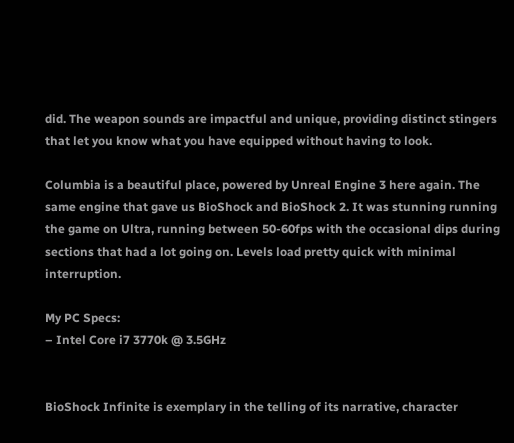did. The weapon sounds are impactful and unique, providing distinct stingers that let you know what you have equipped without having to look.

Columbia is a beautiful place, powered by Unreal Engine 3 here again. The same engine that gave us BioShock and BioShock 2. It was stunning running the game on Ultra, running between 50-60fps with the occasional dips during sections that had a lot going on. Levels load pretty quick with minimal interruption.

My PC Specs:
– Intel Core i7 3770k @ 3.5GHz


BioShock Infinite is exemplary in the telling of its narrative, character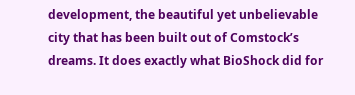development, the beautiful yet unbelievable city that has been built out of Comstock’s dreams. It does exactly what BioShock did for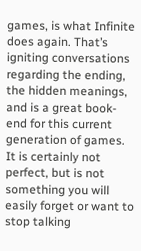games, is what Infinite does again. That’s igniting conversations regarding the ending, the hidden meanings, and is a great book-end for this current generation of games. It is certainly not perfect, but is not something you will easily forget or want to stop talking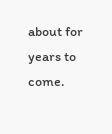about for years to come.